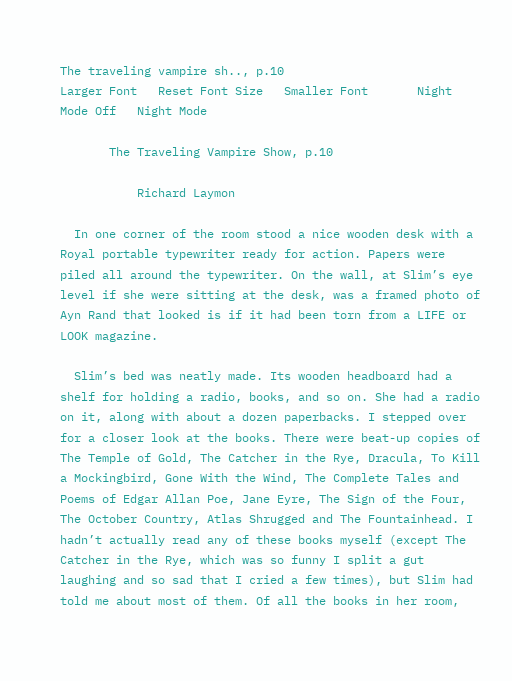The traveling vampire sh.., p.10
Larger Font   Reset Font Size   Smaller Font       Night Mode Off   Night Mode

       The Traveling Vampire Show, p.10

           Richard Laymon

  In one corner of the room stood a nice wooden desk with a Royal portable typewriter ready for action. Papers were piled all around the typewriter. On the wall, at Slim’s eye level if she were sitting at the desk, was a framed photo of Ayn Rand that looked is if it had been torn from a LIFE or LOOK magazine.

  Slim’s bed was neatly made. Its wooden headboard had a shelf for holding a radio, books, and so on. She had a radio on it, along with about a dozen paperbacks. I stepped over for a closer look at the books. There were beat-up copies of The Temple of Gold, The Catcher in the Rye, Dracula, To Kill a Mockingbird, Gone With the Wind, The Complete Tales and Poems of Edgar Allan Poe, Jane Eyre, The Sign of the Four, The October Country, Atlas Shrugged and The Fountainhead. I hadn’t actually read any of these books myself (except The Catcher in the Rye, which was so funny I split a gut laughing and so sad that I cried a few times), but Slim had told me about most of them. Of all the books in her room,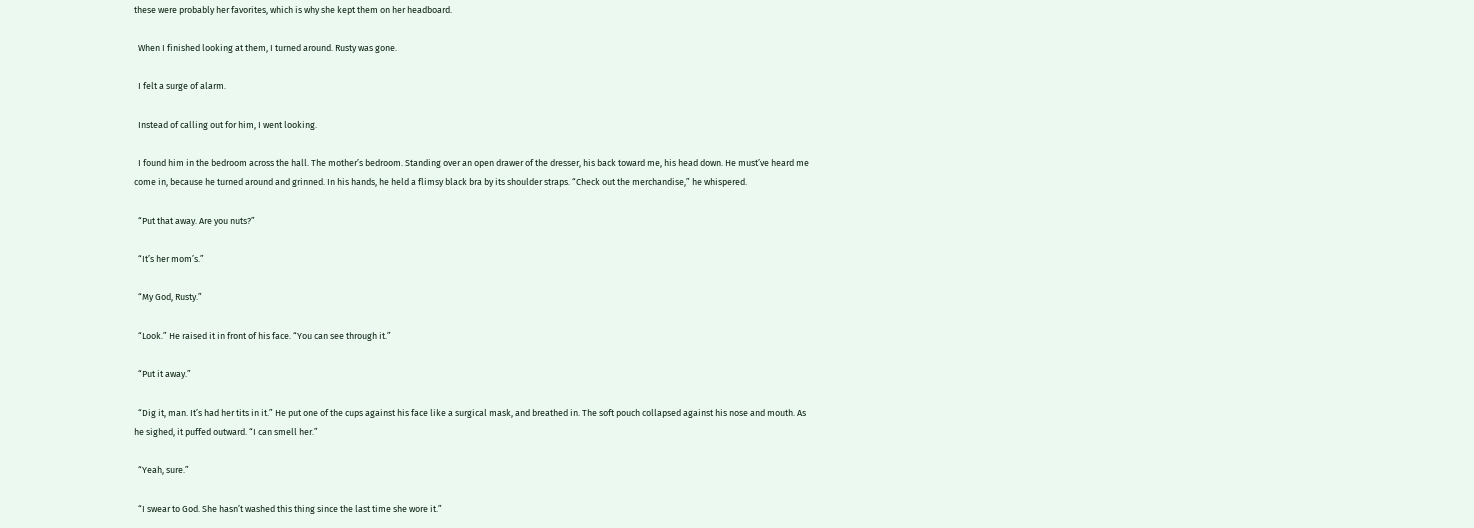these were probably her favorites, which is why she kept them on her headboard.

  When I finished looking at them, I turned around. Rusty was gone.

  I felt a surge of alarm.

  Instead of calling out for him, I went looking.

  I found him in the bedroom across the hall. The mother’s bedroom. Standing over an open drawer of the dresser, his back toward me, his head down. He must’ve heard me come in, because he turned around and grinned. In his hands, he held a flimsy black bra by its shoulder straps. “Check out the merchandise,” he whispered.

  “Put that away. Are you nuts?”

  “It’s her mom’s.”

  “My God, Rusty.”

  “Look.” He raised it in front of his face. “You can see through it.”

  “Put it away.”

  “Dig it, man. It’s had her tits in it.” He put one of the cups against his face like a surgical mask, and breathed in. The soft pouch collapsed against his nose and mouth. As he sighed, it puffed outward. “I can smell her.”

  “Yeah, sure.”

  “I swear to God. She hasn’t washed this thing since the last time she wore it.”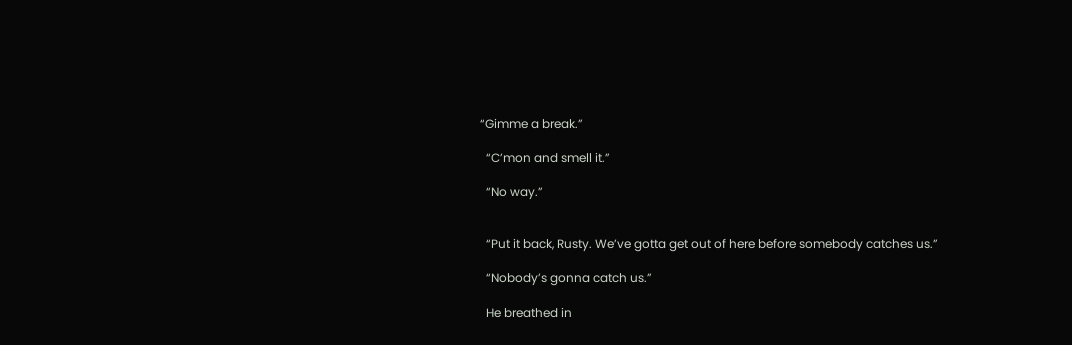“Gimme a break.”

  “C’mon and smell it.”

  “No way.”


  “Put it back, Rusty. We’ve gotta get out of here before somebody catches us.”

  “Nobody’s gonna catch us.”

  He breathed in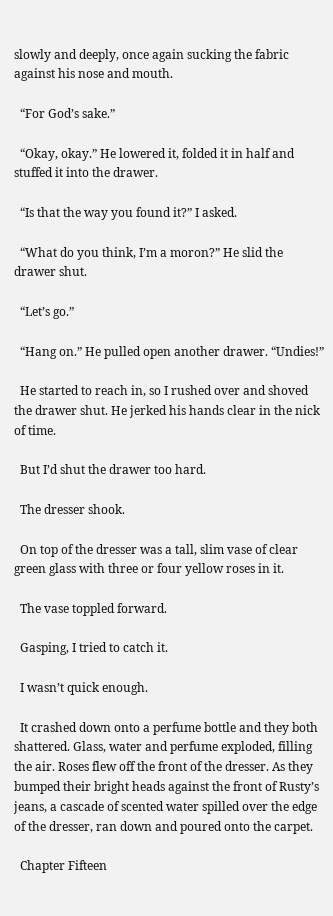slowly and deeply, once again sucking the fabric against his nose and mouth.

  “For God’s sake.”

  “Okay, okay.” He lowered it, folded it in half and stuffed it into the drawer.

  “Is that the way you found it?” I asked.

  “What do you think, I’m a moron?” He slid the drawer shut.

  “Let’s go.”

  “Hang on.” He pulled open another drawer. “Undies!”

  He started to reach in, so I rushed over and shoved the drawer shut. He jerked his hands clear in the nick of time.

  But I’d shut the drawer too hard.

  The dresser shook.

  On top of the dresser was a tall, slim vase of clear green glass with three or four yellow roses in it.

  The vase toppled forward.

  Gasping, I tried to catch it.

  I wasn’t quick enough.

  It crashed down onto a perfume bottle and they both shattered. Glass, water and perfume exploded, filling the air. Roses flew off the front of the dresser. As they bumped their bright heads against the front of Rusty’s jeans, a cascade of scented water spilled over the edge of the dresser, ran down and poured onto the carpet.

  Chapter Fifteen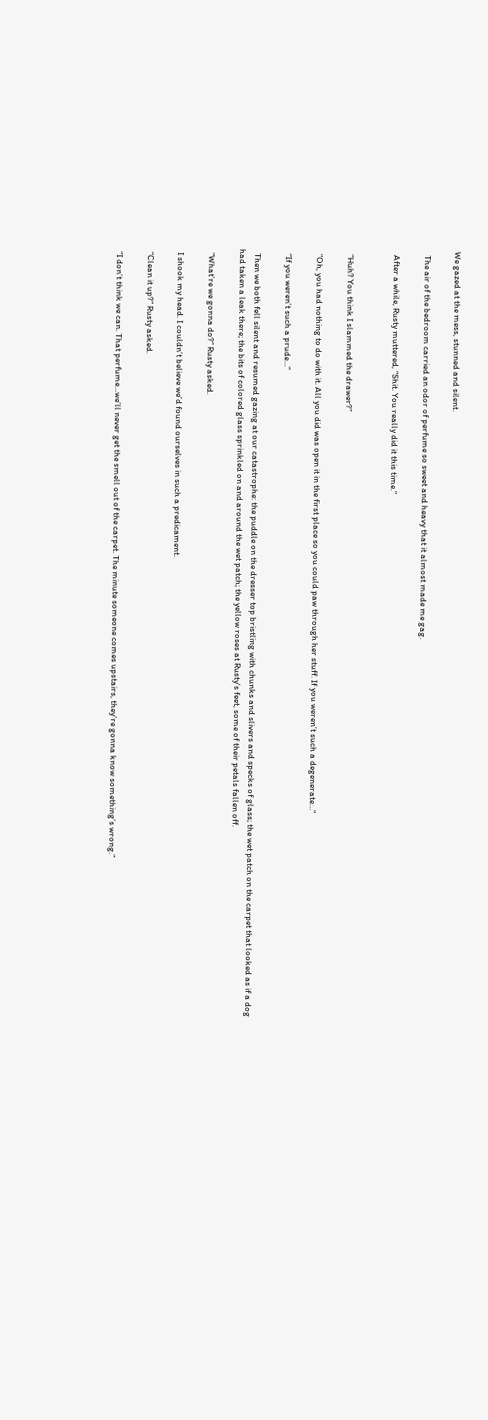We gazed at the mess, stunned and silent.

  The air of the bedroom carried an odor of perfume so sweet and heavy that it almost made me gag.

  After a while, Rusty muttered, “Shit. You really did it this time.”


  “Huh? You think I slammed the drawer?”

  “Oh, you had nothing to do with it. All you did was open it in the first place so you could paw through her stuff. If you weren’t such a degenerate…”

  “If you weren’t such a prude…”

  Then we both fell silent and resumed gazing at our catastrophe: the puddle on the dresser top bristling with chunks and slivers and specks of glass; the wet patch on the carpet that looked as if a dog had taken a leak there; the bits of colored glass sprinkled on and around the wet patch; the yellow roses at Rusty’s feet, some of their petals fallen off.

  “What’re we gonna do?” Rusty asked.

  I shook my head. I couldn’t believe we’d found ourselves in such a predicament.

  “Clean it up?” Rusty asked.

  “I don’t think we can. That perfume…we’ll never get the smell out of the carpet. The minute someone comes upstairs, they’re gonna know something’s wrong.”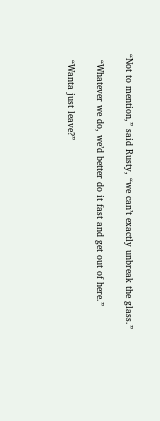“Not to mention,” said Rusty, “we can’t exactly unbreak the glass.”

  “Whatever we do, we’d better do it fast and get out of here.”

  “Wanta just leave?”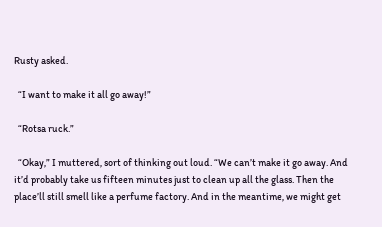Rusty asked.

  “I want to make it all go away!”

  “Rotsa ruck.”

  “Okay,” I muttered, sort of thinking out loud. “We can’t make it go away. And it’d probably take us fifteen minutes just to clean up all the glass. Then the place’ll still smell like a perfume factory. And in the meantime, we might get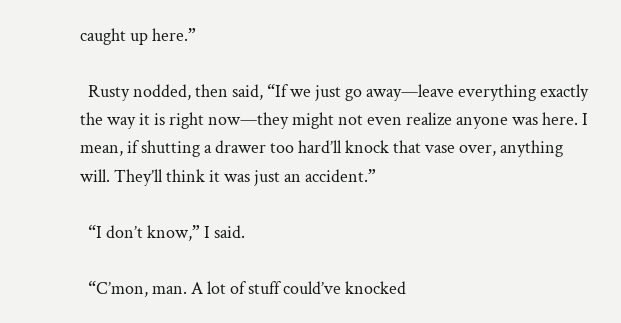caught up here.”

  Rusty nodded, then said, “If we just go away—leave everything exactly the way it is right now—they might not even realize anyone was here. I mean, if shutting a drawer too hard’ll knock that vase over, anything will. They’ll think it was just an accident.”

  “I don’t know,” I said.

  “C’mon, man. A lot of stuff could’ve knocked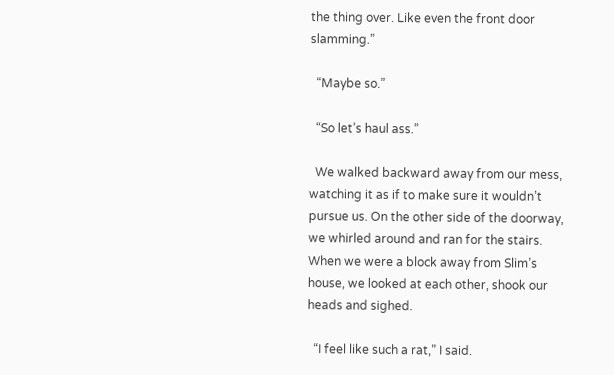the thing over. Like even the front door slamming.”

  “Maybe so.”

  “So let’s haul ass.”

  We walked backward away from our mess, watching it as if to make sure it wouldn’t pursue us. On the other side of the doorway, we whirled around and ran for the stairs. When we were a block away from Slim’s house, we looked at each other, shook our heads and sighed.

  “I feel like such a rat,” I said.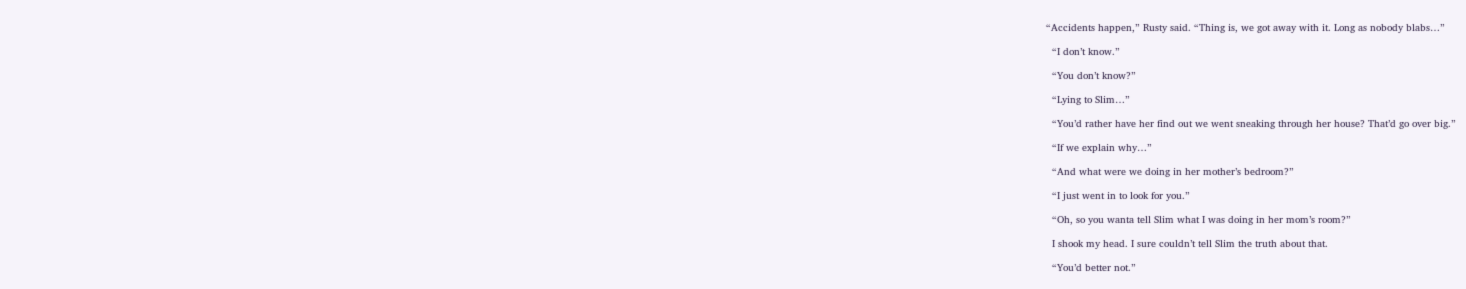“Accidents happen,” Rusty said. “Thing is, we got away with it. Long as nobody blabs…”

  “I don’t know.”

  “You don’t know?”

  “Lying to Slim…”

  “You’d rather have her find out we went sneaking through her house? That’d go over big.”

  “If we explain why…”

  “And what were we doing in her mother’s bedroom?”

  “I just went in to look for you.”

  “Oh, so you wanta tell Slim what I was doing in her mom’s room?”

  I shook my head. I sure couldn’t tell Slim the truth about that.

  “You’d better not.”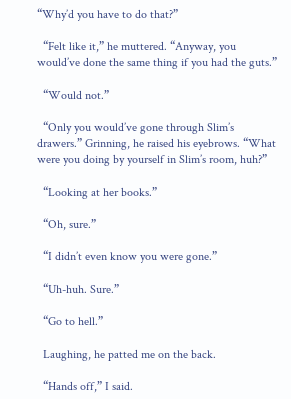“Why’d you have to do that?”

  “Felt like it,” he muttered. “Anyway, you would’ve done the same thing if you had the guts.”

  “Would not.”

  “Only you would’ve gone through Slim’s drawers.” Grinning, he raised his eyebrows. “What were you doing by yourself in Slim’s room, huh?”

  “Looking at her books.”

  “Oh, sure.”

  “I didn’t even know you were gone.”

  “Uh-huh. Sure.”

  “Go to hell.”

  Laughing, he patted me on the back.

  “Hands off,” I said.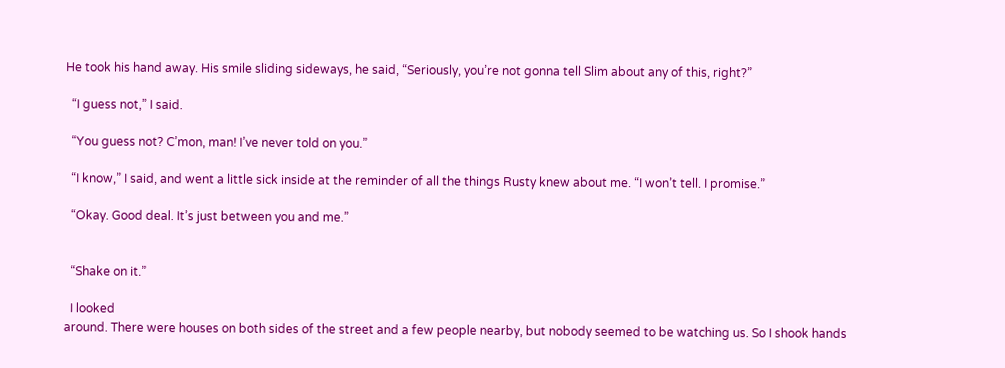He took his hand away. His smile sliding sideways, he said, “Seriously, you’re not gonna tell Slim about any of this, right?”

  “I guess not,” I said.

  “You guess not? C’mon, man! I’ve never told on you.”

  “I know,” I said, and went a little sick inside at the reminder of all the things Rusty knew about me. “I won’t tell. I promise.”

  “Okay. Good deal. It’s just between you and me.”


  “Shake on it.”

  I looked
around. There were houses on both sides of the street and a few people nearby, but nobody seemed to be watching us. So I shook hands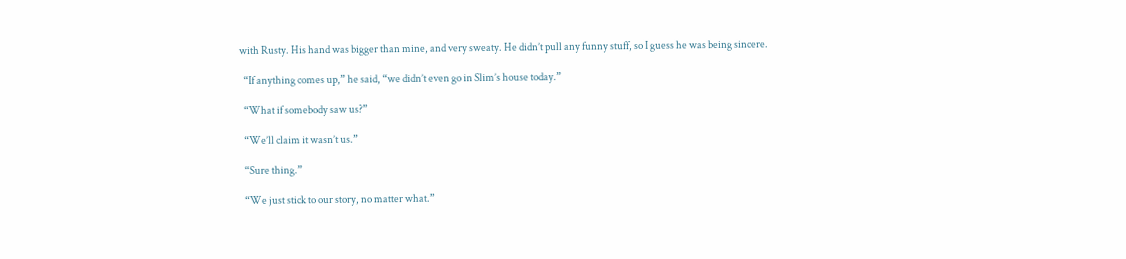with Rusty. His hand was bigger than mine, and very sweaty. He didn’t pull any funny stuff, so I guess he was being sincere.

  “If anything comes up,” he said, “we didn’t even go in Slim’s house today.”

  “What if somebody saw us?”

  “We’ll claim it wasn’t us.”

  “Sure thing.”

  “We just stick to our story, no matter what.”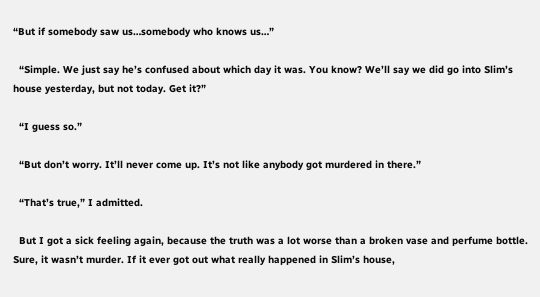“But if somebody saw us…somebody who knows us…”

  “Simple. We just say he’s confused about which day it was. You know? We’ll say we did go into Slim’s house yesterday, but not today. Get it?”

  “I guess so.”

  “But don’t worry. It’ll never come up. It’s not like anybody got murdered in there.”

  “That’s true,” I admitted.

  But I got a sick feeling again, because the truth was a lot worse than a broken vase and perfume bottle. Sure, it wasn’t murder. If it ever got out what really happened in Slim’s house,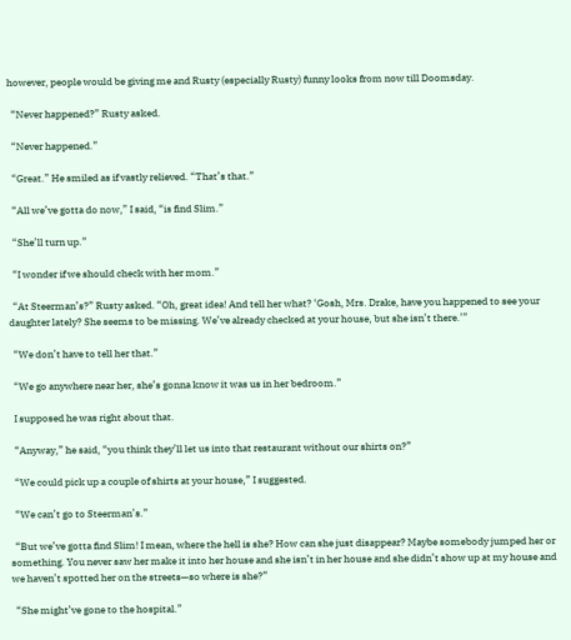however, people would be giving me and Rusty (especially Rusty) funny looks from now till Doomsday.

  “Never happened?” Rusty asked.

  “Never happened.”

  “Great.” He smiled as if vastly relieved. “That’s that.”

  “All we’ve gotta do now,” I said, “is find Slim.”

  “She’ll turn up.”

  “I wonder if we should check with her mom.”

  “At Steerman’s?” Rusty asked. “Oh, great idea! And tell her what? ‘Gosh, Mrs. Drake, have you happened to see your daughter lately? She seems to be missing. We’ve already checked at your house, but she isn’t there.’”

  “We don’t have to tell her that.”

  “We go anywhere near her, she’s gonna know it was us in her bedroom.”

  I supposed he was right about that.

  “Anyway,” he said, “you think they’ll let us into that restaurant without our shirts on?”

  “We could pick up a couple of shirts at your house,” I suggested.

  “We can’t go to Steerman’s.”

  “But we’ve gotta find Slim! I mean, where the hell is she? How can she just disappear? Maybe somebody jumped her or something. You never saw her make it into her house and she isn’t in her house and she didn’t show up at my house and we haven’t spotted her on the streets—so where is she?”

  “She might’ve gone to the hospital.”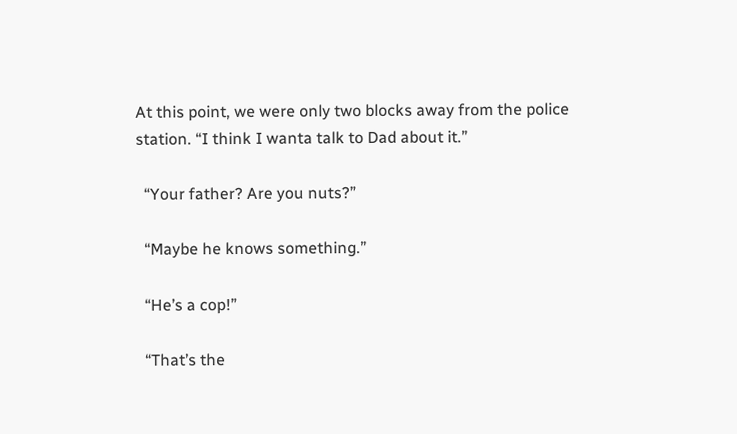At this point, we were only two blocks away from the police station. “I think I wanta talk to Dad about it.”

  “Your father? Are you nuts?”

  “Maybe he knows something.”

  “He’s a cop!”

  “That’s the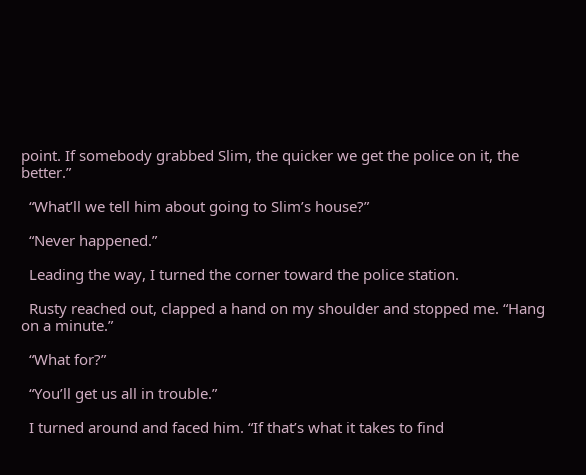point. If somebody grabbed Slim, the quicker we get the police on it, the better.”

  “What’ll we tell him about going to Slim’s house?”

  “Never happened.”

  Leading the way, I turned the corner toward the police station.

  Rusty reached out, clapped a hand on my shoulder and stopped me. “Hang on a minute.”

  “What for?”

  “You’ll get us all in trouble.”

  I turned around and faced him. “If that’s what it takes to find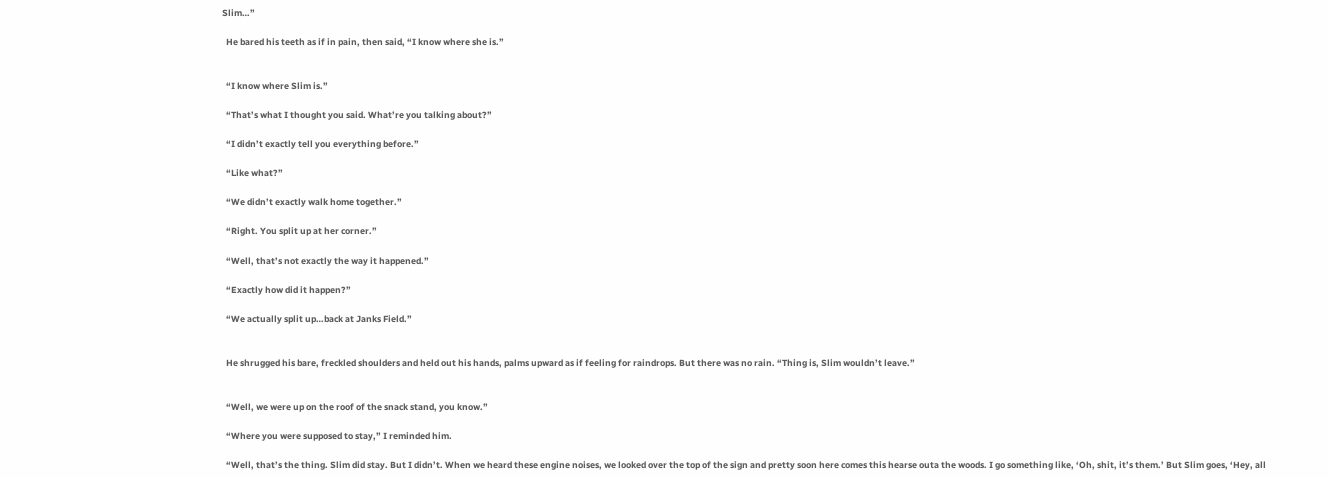Slim…”

  He bared his teeth as if in pain, then said, “I know where she is.”


  “I know where Slim is.”

  “That’s what I thought you said. What’re you talking about?”

  “I didn’t exactly tell you everything before.”

  “Like what?”

  “We didn’t exactly walk home together.”

  “Right. You split up at her corner.”

  “Well, that’s not exactly the way it happened.”

  “Exactly how did it happen?”

  “We actually split up…back at Janks Field.”


  He shrugged his bare, freckled shoulders and held out his hands, palms upward as if feeling for raindrops. But there was no rain. “Thing is, Slim wouldn’t leave.”


  “Well, we were up on the roof of the snack stand, you know.”

  “Where you were supposed to stay,” I reminded him.

  “Well, that’s the thing. Slim did stay. But I didn’t. When we heard these engine noises, we looked over the top of the sign and pretty soon here comes this hearse outa the woods. I go something like, ‘Oh, shit, it’s them.’ But Slim goes, ‘Hey, all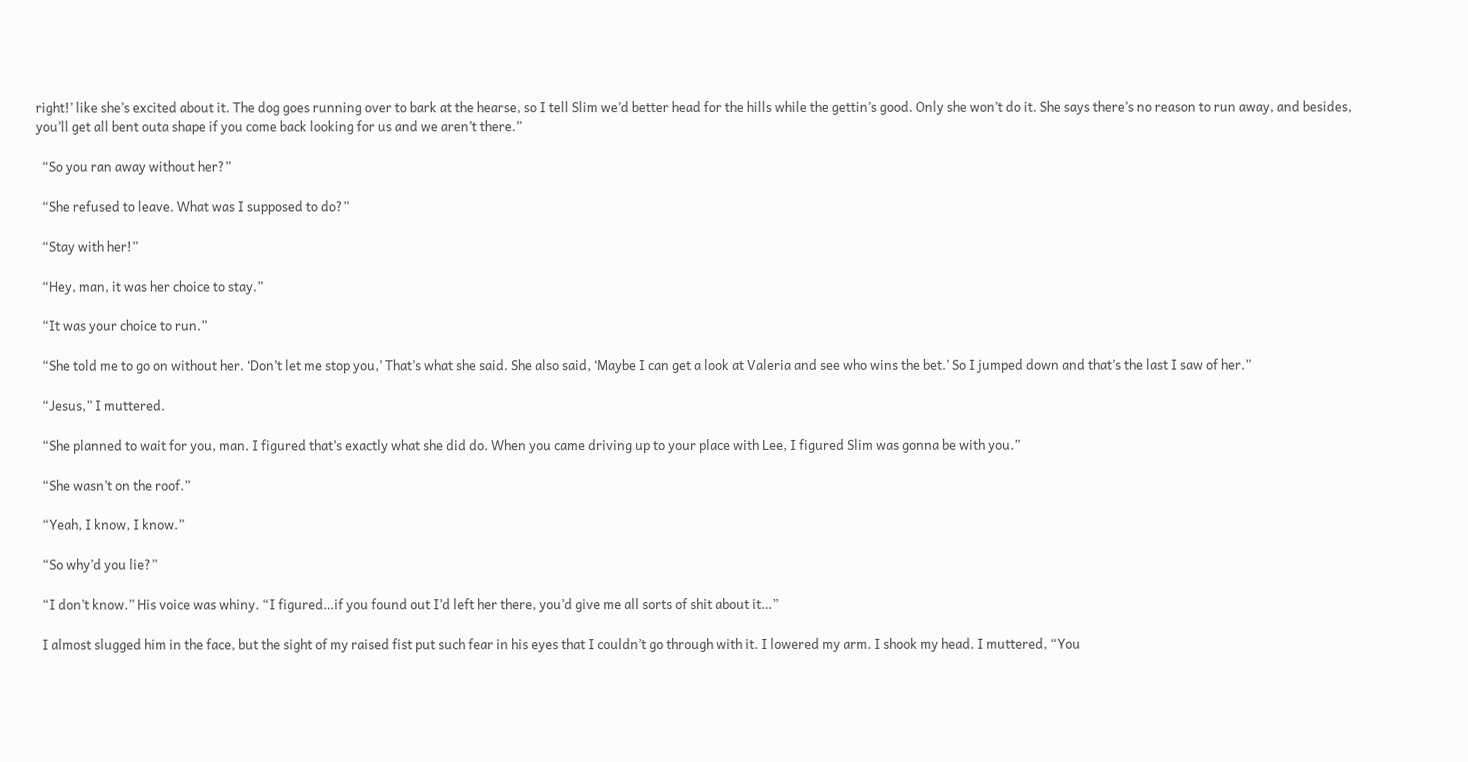right!’ like she’s excited about it. The dog goes running over to bark at the hearse, so I tell Slim we’d better head for the hills while the gettin’s good. Only she won’t do it. She says there’s no reason to run away, and besides, you’ll get all bent outa shape if you come back looking for us and we aren’t there.”

  “So you ran away without her?”

  “She refused to leave. What was I supposed to do?”

  “Stay with her!”

  “Hey, man, it was her choice to stay.”

  “It was your choice to run.”

  “She told me to go on without her. ‘Don’t let me stop you,’ That’s what she said. She also said, ‘Maybe I can get a look at Valeria and see who wins the bet.’ So I jumped down and that’s the last I saw of her.”

  “Jesus,” I muttered.

  “She planned to wait for you, man. I figured that’s exactly what she did do. When you came driving up to your place with Lee, I figured Slim was gonna be with you.”

  “She wasn’t on the roof.”

  “Yeah, I know, I know.”

  “So why’d you lie?”

  “I don’t know.” His voice was whiny. “I figured…if you found out I’d left her there, you’d give me all sorts of shit about it…”

  I almost slugged him in the face, but the sight of my raised fist put such fear in his eyes that I couldn’t go through with it. I lowered my arm. I shook my head. I muttered, “You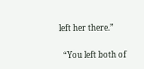left her there.”

  “You left both of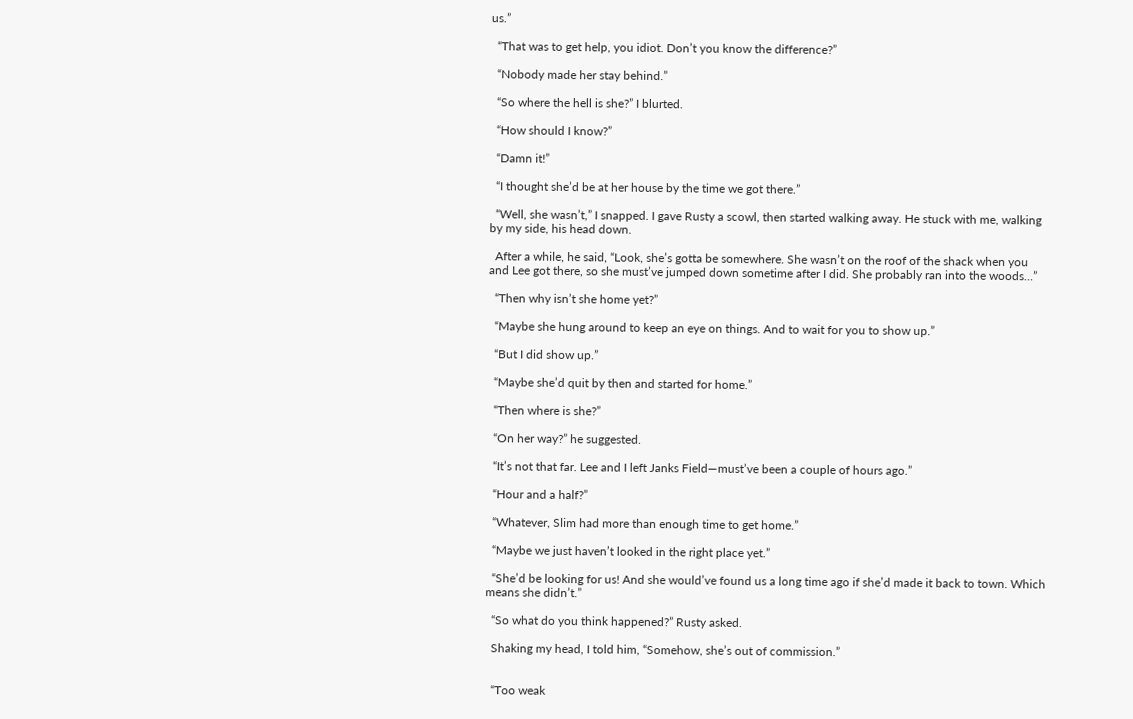us.”

  “That was to get help, you idiot. Don’t you know the difference?”

  “Nobody made her stay behind.”

  “So where the hell is she?” I blurted.

  “How should I know?”

  “Damn it!”

  “I thought she’d be at her house by the time we got there.”

  “Well, she wasn’t,” I snapped. I gave Rusty a scowl, then started walking away. He stuck with me, walking by my side, his head down.

  After a while, he said, “Look, she’s gotta be somewhere. She wasn’t on the roof of the shack when you and Lee got there, so she must’ve jumped down sometime after I did. She probably ran into the woods…”

  “Then why isn’t she home yet?”

  “Maybe she hung around to keep an eye on things. And to wait for you to show up.”

  “But I did show up.”

  “Maybe she’d quit by then and started for home.”

  “Then where is she?”

  “On her way?” he suggested.

  “It’s not that far. Lee and I left Janks Field—must’ve been a couple of hours ago.”

  “Hour and a half?”

  “Whatever, Slim had more than enough time to get home.”

  “Maybe we just haven’t looked in the right place yet.”

  “She’d be looking for us! And she would’ve found us a long time ago if she’d made it back to town. Which means she didn’t.”

  “So what do you think happened?” Rusty asked.

  Shaking my head, I told him, “Somehow, she’s out of commission.”


  “Too weak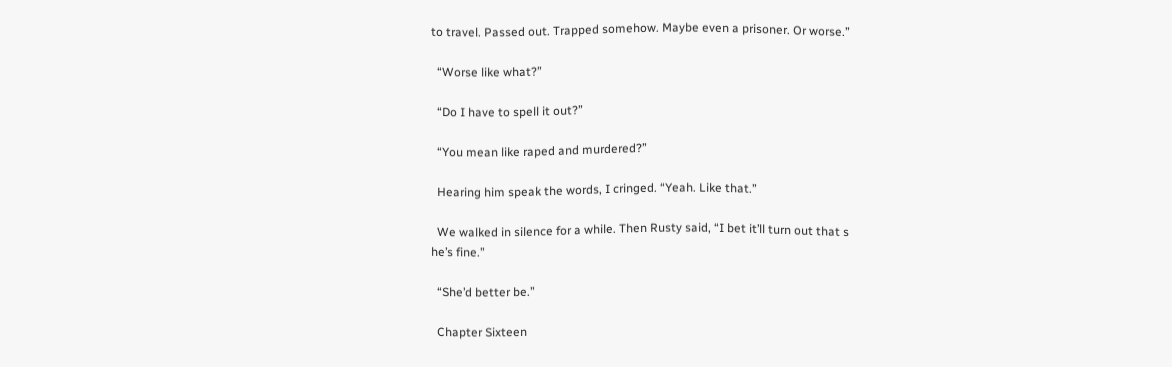to travel. Passed out. Trapped somehow. Maybe even a prisoner. Or worse.”

  “Worse like what?”

  “Do I have to spell it out?”

  “You mean like raped and murdered?”

  Hearing him speak the words, I cringed. “Yeah. Like that.”

  We walked in silence for a while. Then Rusty said, “I bet it’ll turn out that s
he’s fine.”

  “She’d better be.”

  Chapter Sixteen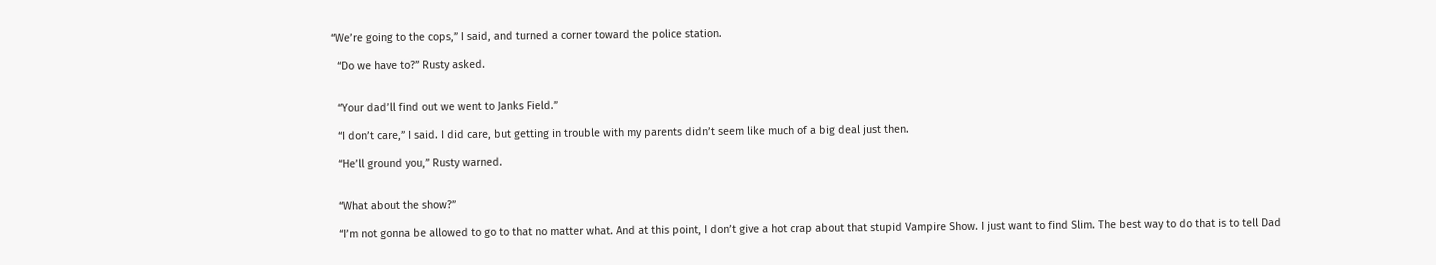“We’re going to the cops,” I said, and turned a corner toward the police station.

  “Do we have to?” Rusty asked.


  “Your dad’ll find out we went to Janks Field.”

  “I don’t care,” I said. I did care, but getting in trouble with my parents didn’t seem like much of a big deal just then.

  “He’ll ground you,” Rusty warned.


  “What about the show?”

  “I’m not gonna be allowed to go to that no matter what. And at this point, I don’t give a hot crap about that stupid Vampire Show. I just want to find Slim. The best way to do that is to tell Dad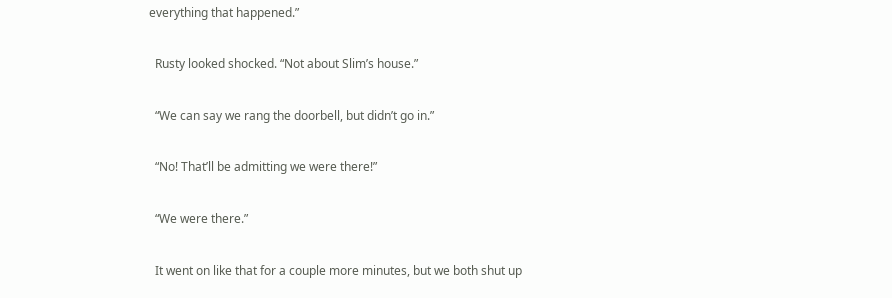everything that happened.”

  Rusty looked shocked. “Not about Slim’s house.”

  “We can say we rang the doorbell, but didn’t go in.”

  “No! That’ll be admitting we were there!”

  “We were there.”

  It went on like that for a couple more minutes, but we both shut up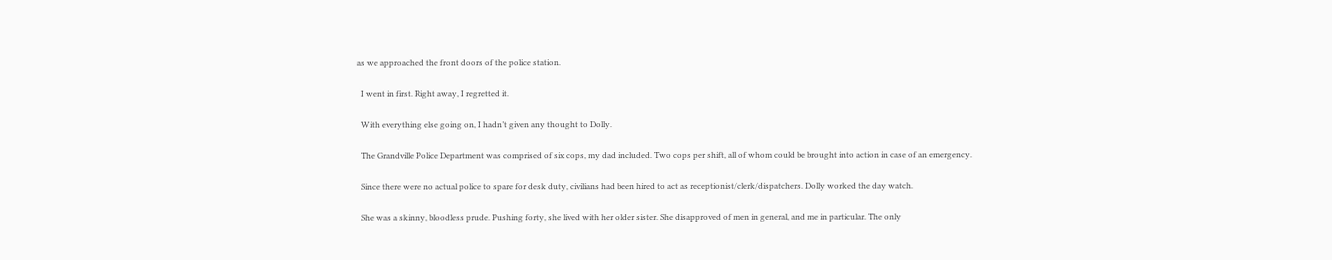as we approached the front doors of the police station.

  I went in first. Right away, I regretted it.

  With everything else going on, I hadn’t given any thought to Dolly.

  The Grandville Police Department was comprised of six cops, my dad included. Two cops per shift, all of whom could be brought into action in case of an emergency.

  Since there were no actual police to spare for desk duty, civilians had been hired to act as receptionist/clerk/dispatchers. Dolly worked the day watch.

  She was a skinny, bloodless prude. Pushing forty, she lived with her older sister. She disapproved of men in general, and me in particular. The only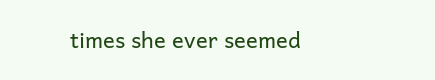times she ever seemed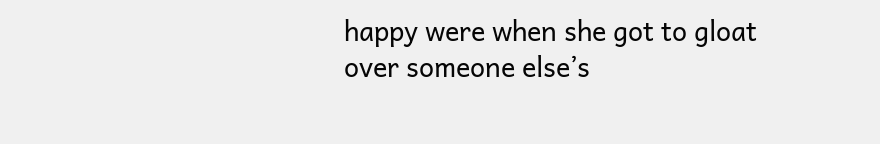happy were when she got to gloat over someone else’s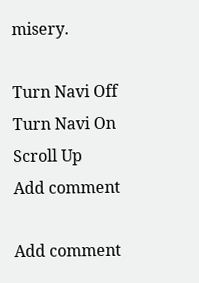misery.

Turn Navi Off
Turn Navi On
Scroll Up
Add comment

Add comment